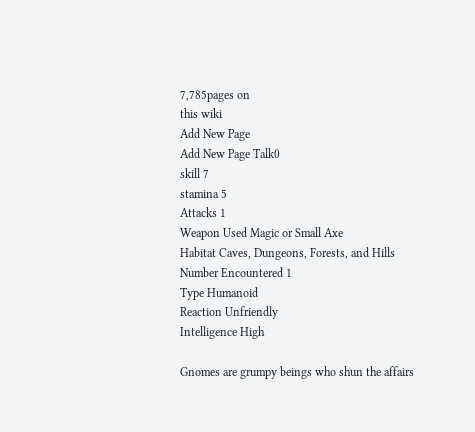7,785pages on
this wiki
Add New Page
Add New Page Talk0
skill 7
stamina 5
Attacks 1
Weapon Used Magic or Small Axe
Habitat Caves, Dungeons, Forests, and Hills
Number Encountered 1
Type Humanoid
Reaction Unfriendly
Intelligence High

Gnomes are grumpy beings who shun the affairs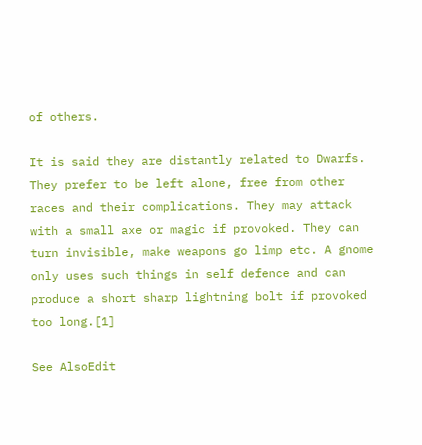of others.

It is said they are distantly related to Dwarfs. They prefer to be left alone, free from other races and their complications. They may attack with a small axe or magic if provoked. They can turn invisible, make weapons go limp etc. A gnome only uses such things in self defence and can produce a short sharp lightning bolt if provoked too long.[1]

See AlsoEdit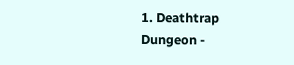1. Deathtrap Dungeon -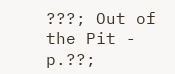???; Out of the Pit - p.??;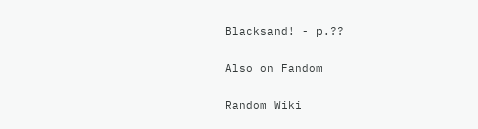Blacksand! - p.??

Also on Fandom

Random Wiki